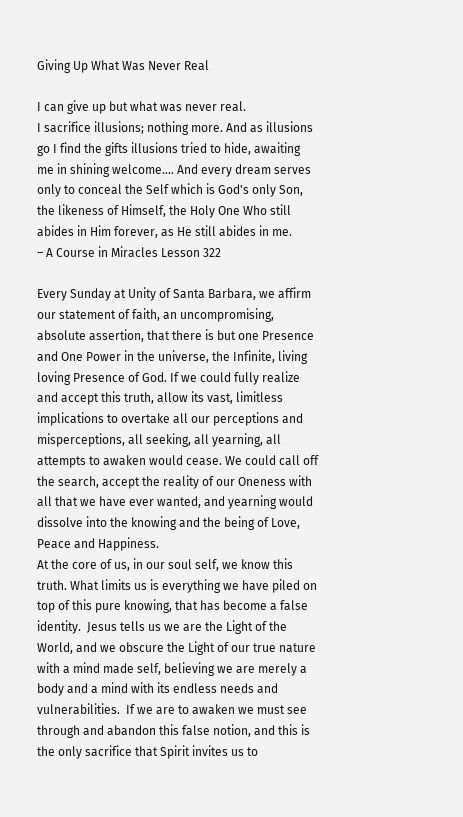Giving Up What Was Never Real

I can give up but what was never real.
I sacrifice illusions; nothing more. And as illusions go I find the gifts illusions tried to hide, awaiting me in shining welcome…. And every dream serves only to conceal the Self which is God's only Son, the likeness of Himself, the Holy One Who still abides in Him forever, as He still abides in me.
– A Course in Miracles Lesson 322

Every Sunday at Unity of Santa Barbara, we affirm our statement of faith, an uncompromising, absolute assertion, that there is but one Presence and One Power in the universe, the Infinite, living loving Presence of God. If we could fully realize and accept this truth, allow its vast, limitless implications to overtake all our perceptions and misperceptions, all seeking, all yearning, all attempts to awaken would cease. We could call off the search, accept the reality of our Oneness with all that we have ever wanted, and yearning would dissolve into the knowing and the being of Love, Peace and Happiness.
At the core of us, in our soul self, we know this truth. What limits us is everything we have piled on top of this pure knowing, that has become a false identity.  Jesus tells us we are the Light of the World, and we obscure the Light of our true nature with a mind made self, believing we are merely a body and a mind with its endless needs and vulnerabilities.  If we are to awaken we must see through and abandon this false notion, and this is the only sacrifice that Spirit invites us to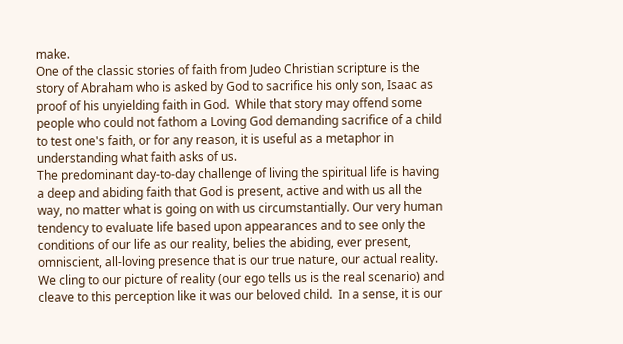make.
One of the classic stories of faith from Judeo Christian scripture is the story of Abraham who is asked by God to sacrifice his only son, Isaac as proof of his unyielding faith in God.  While that story may offend some people who could not fathom a Loving God demanding sacrifice of a child to test one's faith, or for any reason, it is useful as a metaphor in understanding what faith asks of us.
The predominant day-to-day challenge of living the spiritual life is having a deep and abiding faith that God is present, active and with us all the way, no matter what is going on with us circumstantially. Our very human tendency to evaluate life based upon appearances and to see only the conditions of our life as our reality, belies the abiding, ever present, omniscient, all-loving presence that is our true nature, our actual reality.
We cling to our picture of reality (our ego tells us is the real scenario) and cleave to this perception like it was our beloved child.  In a sense, it is our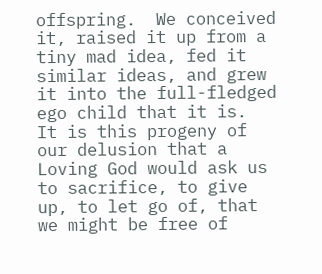offspring.  We conceived it, raised it up from a tiny mad idea, fed it similar ideas, and grew it into the full-fledged ego child that it is.  It is this progeny of our delusion that a Loving God would ask us to sacrifice, to give up, to let go of, that we might be free of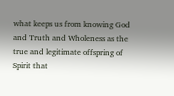what keeps us from knowing God and Truth and Wholeness as the true and legitimate offspring of Spirit that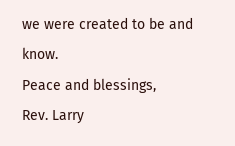we were created to be and know.
Peace and blessings,
Rev. Larry